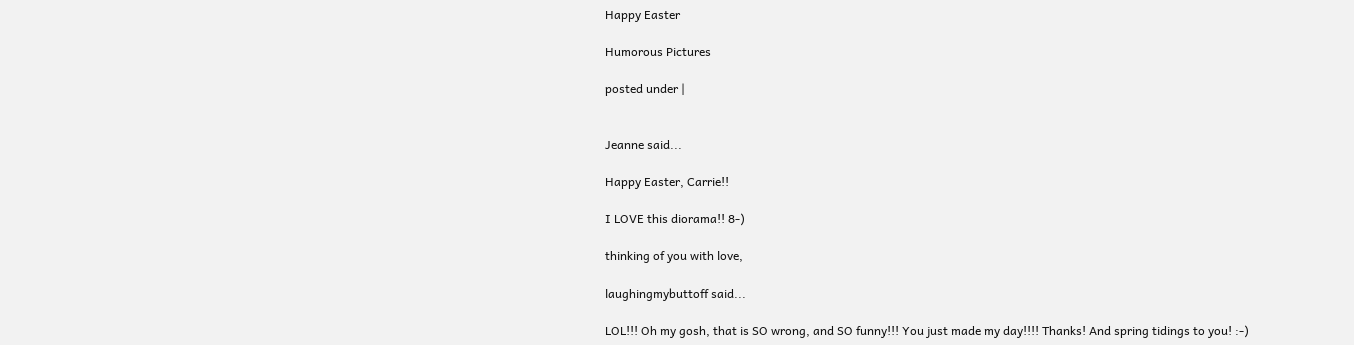Happy Easter

Humorous Pictures

posted under |


Jeanne said...

Happy Easter, Carrie!!

I LOVE this diorama!! 8-)

thinking of you with love,

laughingmybuttoff said...

LOL!!! Oh my gosh, that is SO wrong, and SO funny!!! You just made my day!!!! Thanks! And spring tidings to you! :-)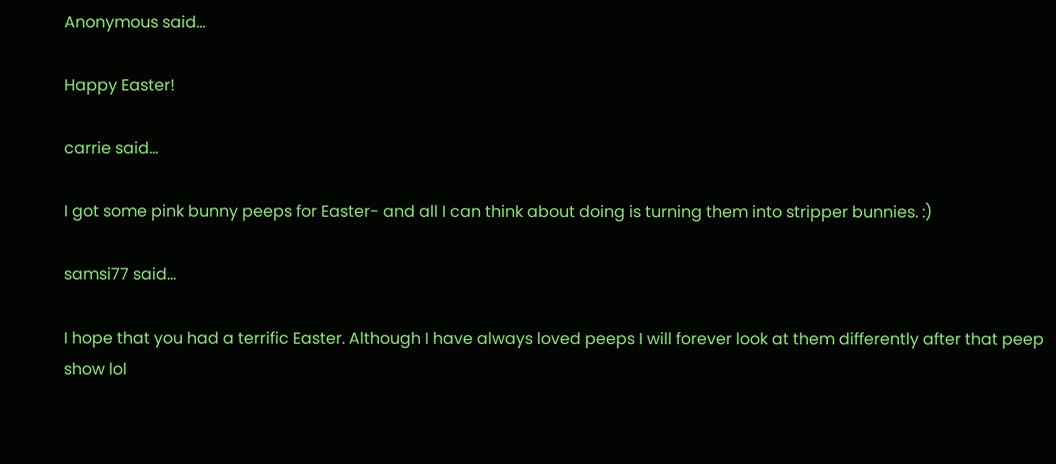Anonymous said...

Happy Easter!

carrie said...

I got some pink bunny peeps for Easter- and all I can think about doing is turning them into stripper bunnies. :)

samsi77 said...

I hope that you had a terrific Easter. Although I have always loved peeps I will forever look at them differently after that peep show lol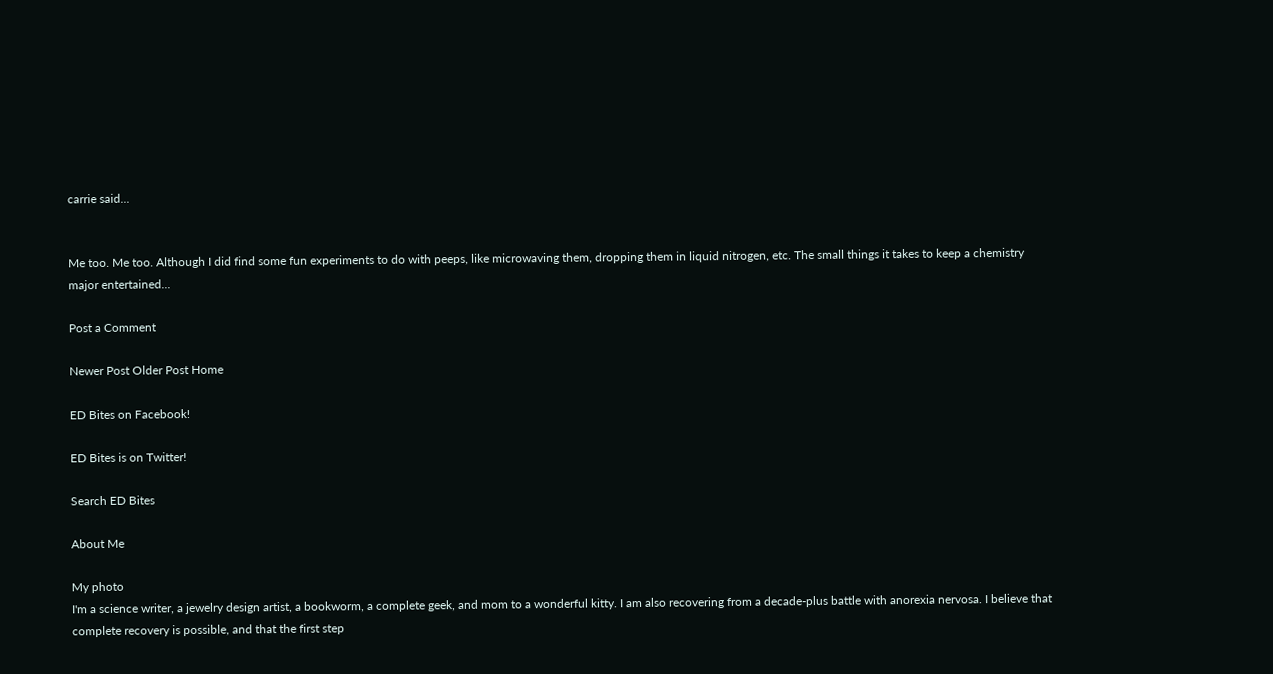carrie said...


Me too. Me too. Although I did find some fun experiments to do with peeps, like microwaving them, dropping them in liquid nitrogen, etc. The small things it takes to keep a chemistry major entertained...

Post a Comment

Newer Post Older Post Home

ED Bites on Facebook!

ED Bites is on Twitter!

Search ED Bites

About Me

My photo
I'm a science writer, a jewelry design artist, a bookworm, a complete geek, and mom to a wonderful kitty. I am also recovering from a decade-plus battle with anorexia nervosa. I believe that complete recovery is possible, and that the first step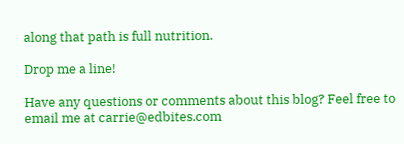along that path is full nutrition.

Drop me a line!

Have any questions or comments about this blog? Feel free to email me at carrie@edbites.com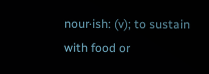nour·ish: (v); to sustain with food or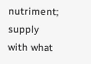nutriment; supply with what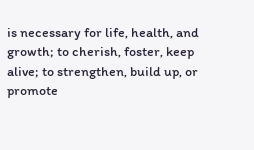is necessary for life, health, and growth; to cherish, foster, keep alive; to strengthen, build up, or promote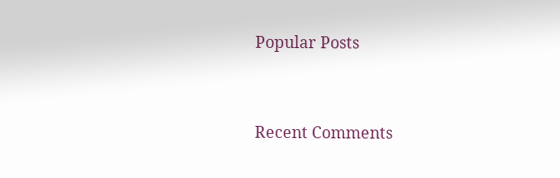Popular Posts


Recent Comments